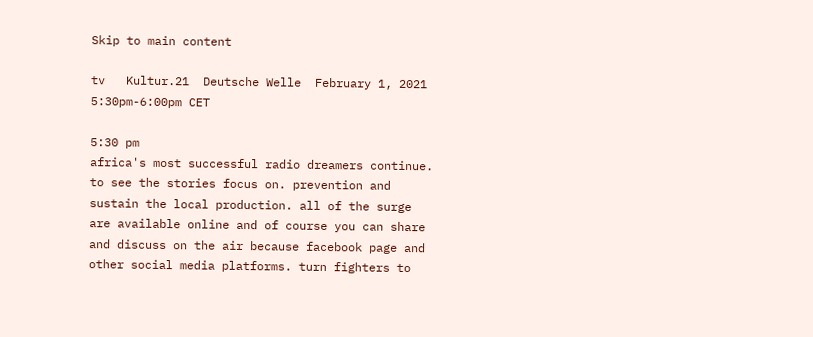Skip to main content

tv   Kultur.21  Deutsche Welle  February 1, 2021 5:30pm-6:00pm CET

5:30 pm
africa's most successful radio dreamers continue. to see the stories focus on. prevention and sustain the local production. all of the surge are available online and of course you can share and discuss on the air because facebook page and other social media platforms. turn fighters to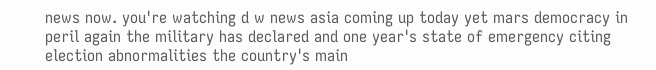news now. you're watching d w news asia coming up today yet mars democracy in peril again the military has declared and one year's state of emergency citing election abnormalities the country's main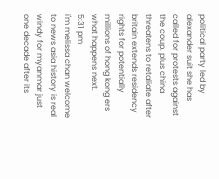political party led by alexander suit she has called for protests against the coup. plus china threatens to retaliate after britain extends residency rights for potentially millions of hong kong ers what happens next.
5:31 pm
i'm melissa chan welcome to news asia history is real windy for myanmar just one decade after its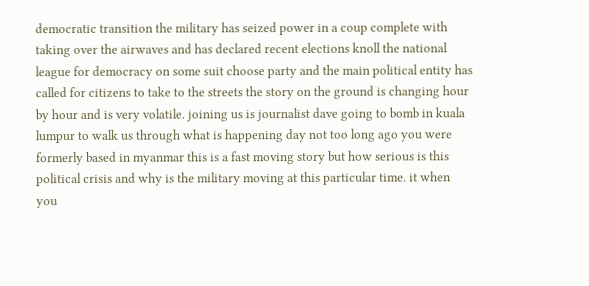democratic transition the military has seized power in a coup complete with taking over the airwaves and has declared recent elections knoll the national league for democracy on some suit choose party and the main political entity has called for citizens to take to the streets the story on the ground is changing hour by hour and is very volatile. joining us is journalist dave going to bomb in kuala lumpur to walk us through what is happening day not too long ago you were formerly based in myanmar this is a fast moving story but how serious is this political crisis and why is the military moving at this particular time. it when you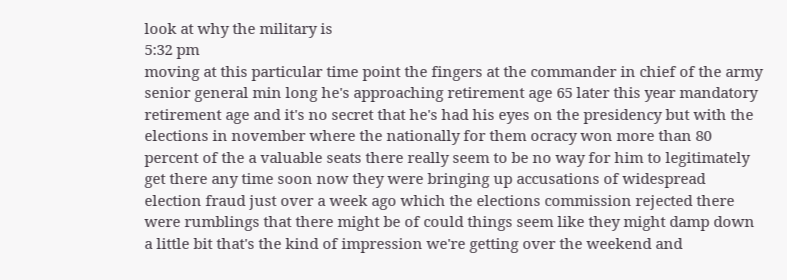look at why the military is
5:32 pm
moving at this particular time point the fingers at the commander in chief of the army senior general min long he's approaching retirement age 65 later this year mandatory retirement age and it's no secret that he's had his eyes on the presidency but with the elections in november where the nationally for them ocracy won more than 80 percent of the a valuable seats there really seem to be no way for him to legitimately get there any time soon now they were bringing up accusations of widespread election fraud just over a week ago which the elections commission rejected there were rumblings that there might be of could things seem like they might damp down a little bit that's the kind of impression we're getting over the weekend and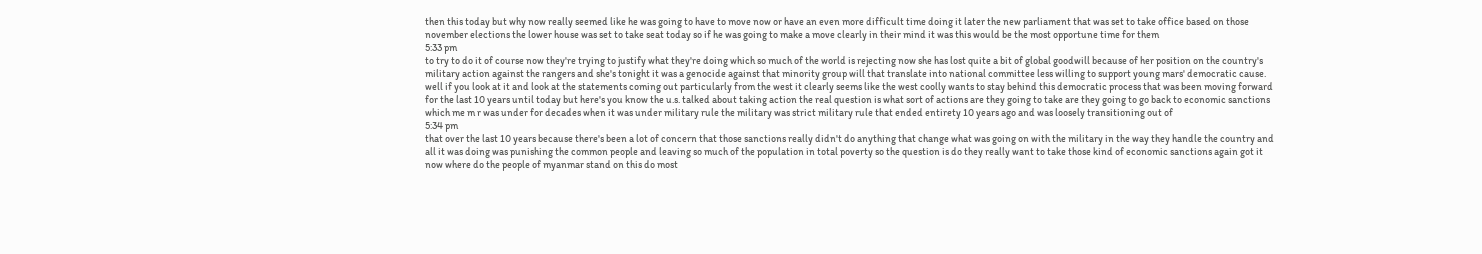then this today but why now really seemed like he was going to have to move now or have an even more difficult time doing it later the new parliament that was set to take office based on those november elections the lower house was set to take seat today so if he was going to make a move clearly in their mind it was this would be the most opportune time for them
5:33 pm
to try to do it of course now they're trying to justify what they're doing which so much of the world is rejecting now she has lost quite a bit of global goodwill because of her position on the country's military action against the rangers and she's tonight it was a genocide against that minority group will that translate into national committee less willing to support young mars' democratic cause. well if you look at it and look at the statements coming out particularly from the west it clearly seems like the west coolly wants to stay behind this democratic process that was been moving forward for the last 10 years until today but here's you know the u.s. talked about taking action the real question is what sort of actions are they going to take are they going to go back to economic sanctions which me m r was under for decades when it was under military rule the military was strict military rule that ended entirety 10 years ago and was loosely transitioning out of
5:34 pm
that over the last 10 years because there's been a lot of concern that those sanctions really didn't do anything that change what was going on with the military in the way they handle the country and all it was doing was punishing the common people and leaving so much of the population in total poverty so the question is do they really want to take those kind of economic sanctions again got it now where do the people of myanmar stand on this do most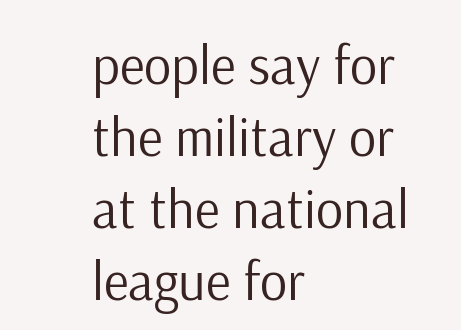people say for the military or at the national league for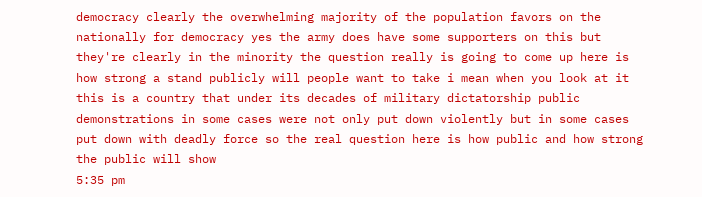democracy clearly the overwhelming majority of the population favors on the nationally for democracy yes the army does have some supporters on this but they're clearly in the minority the question really is going to come up here is how strong a stand publicly will people want to take i mean when you look at it this is a country that under its decades of military dictatorship public demonstrations in some cases were not only put down violently but in some cases put down with deadly force so the real question here is how public and how strong the public will show
5:35 pm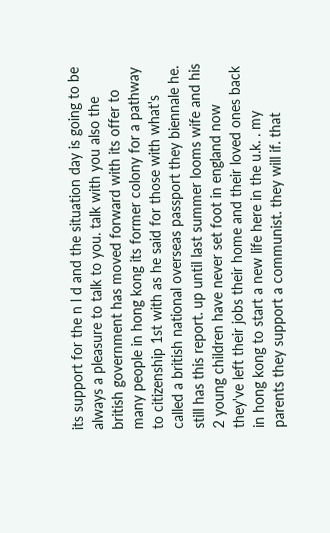its support for the n l d and the situation day is going to be always a pleasure to talk to you. talk with you also the british government has moved forward with its offer to many people in hong kong its former colony for a pathway to citizenship 1st with as he said for those with what's called a british national overseas passport they biennale he. still has this report. up until last summer looms wife and his 2 young children have never set foot in england now they've left their jobs their home and their loved ones back in hong kong to start a new life here in the u.k. . my parents they support a communist. they will if. that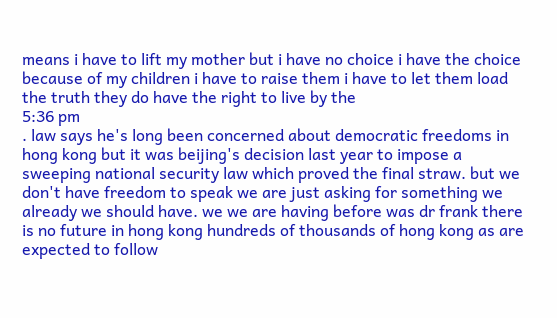means i have to lift my mother but i have no choice i have the choice because of my children i have to raise them i have to let them load the truth they do have the right to live by the
5:36 pm
. law says he's long been concerned about democratic freedoms in hong kong but it was beijing's decision last year to impose a sweeping national security law which proved the final straw. but we don't have freedom to speak we are just asking for something we already we should have. we we are having before was dr frank there is no future in hong kong hundreds of thousands of hong kong as are expected to follow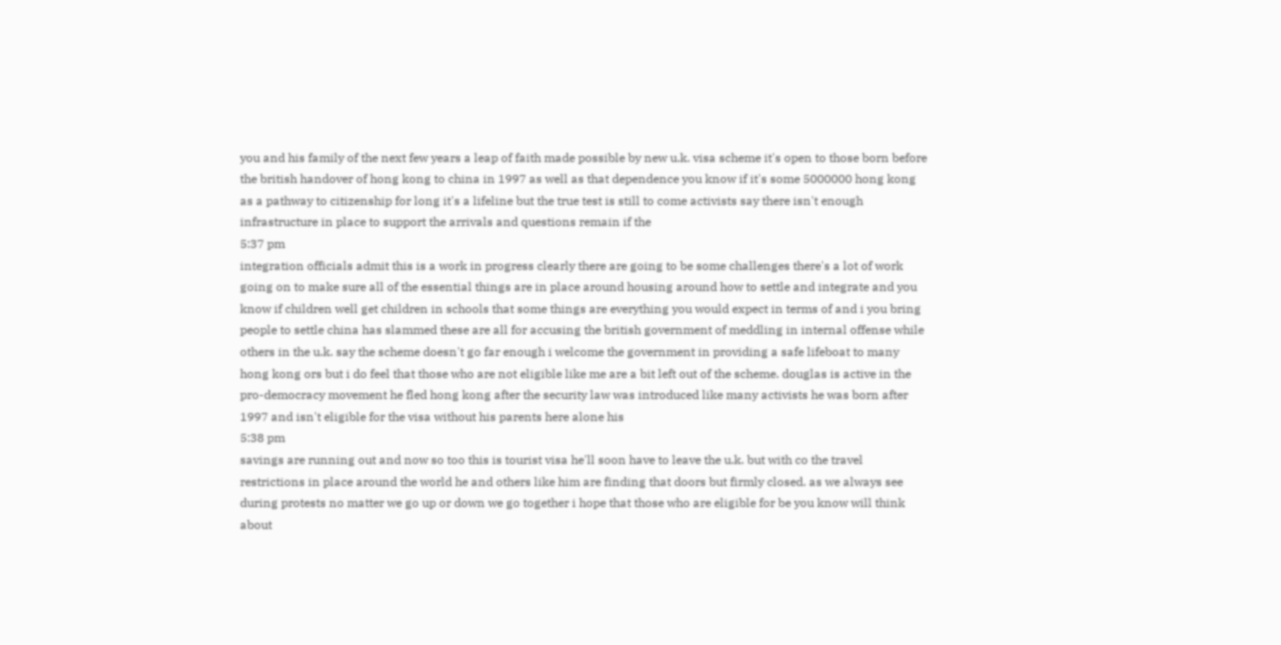you and his family of the next few years a leap of faith made possible by new u.k. visa scheme it's open to those born before the british handover of hong kong to china in 1997 as well as that dependence you know if it's some 5000000 hong kong as a pathway to citizenship for long it's a lifeline but the true test is still to come activists say there isn't enough infrastructure in place to support the arrivals and questions remain if the
5:37 pm
integration officials admit this is a work in progress clearly there are going to be some challenges there's a lot of work going on to make sure all of the essential things are in place around housing around how to settle and integrate and you know if children well get children in schools that some things are everything you would expect in terms of and i you bring people to settle china has slammed these are all for accusing the british government of meddling in internal offense while others in the u.k. say the scheme doesn't go far enough i welcome the government in providing a safe lifeboat to many hong kong ors but i do feel that those who are not eligible like me are a bit left out of the scheme. douglas is active in the pro-democracy movement he fled hong kong after the security law was introduced like many activists he was born after 1997 and isn't eligible for the visa without his parents here alone his
5:38 pm
savings are running out and now so too this is tourist visa he'll soon have to leave the u.k. but with co the travel restrictions in place around the world he and others like him are finding that doors but firmly closed. as we always see during protests no matter we go up or down we go together i hope that those who are eligible for be you know will think about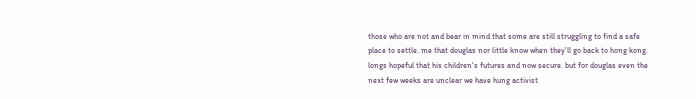those who are not and bear in mind that some are still struggling to find a safe place to settle. me that douglas nor little know when they'll go back to hong kong. longs hopeful that his children's futures and now secure. but for douglas even the next few weeks are unclear we have hung activist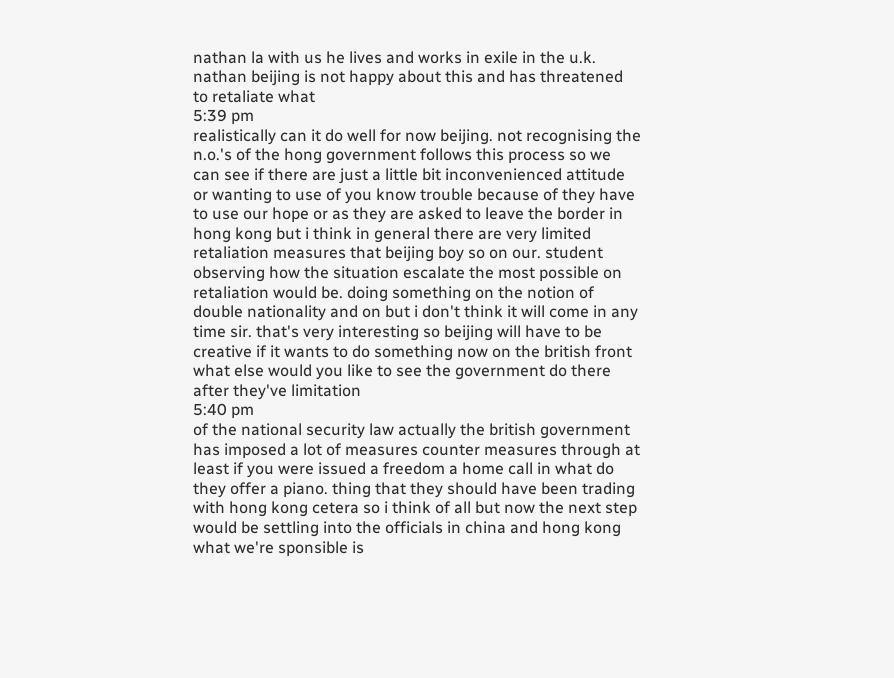nathan la with us he lives and works in exile in the u.k. nathan beijing is not happy about this and has threatened to retaliate what
5:39 pm
realistically can it do well for now beijing. not recognising the n.o.'s of the hong government follows this process so we can see if there are just a little bit inconvenienced attitude or wanting to use of you know trouble because of they have to use our hope or as they are asked to leave the border in hong kong but i think in general there are very limited retaliation measures that beijing boy so on our. student observing how the situation escalate the most possible on retaliation would be. doing something on the notion of double nationality and on but i don't think it will come in any time sir. that's very interesting so beijing will have to be creative if it wants to do something now on the british front what else would you like to see the government do there after they've limitation
5:40 pm
of the national security law actually the british government has imposed a lot of measures counter measures through at least if you were issued a freedom a home call in what do they offer a piano. thing that they should have been trading with hong kong cetera so i think of all but now the next step would be settling into the officials in china and hong kong what we're sponsible is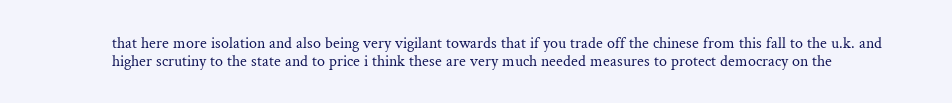that here more isolation and also being very vigilant towards that if you trade off the chinese from this fall to the u.k. and higher scrutiny to the state and to price i think these are very much needed measures to protect democracy on the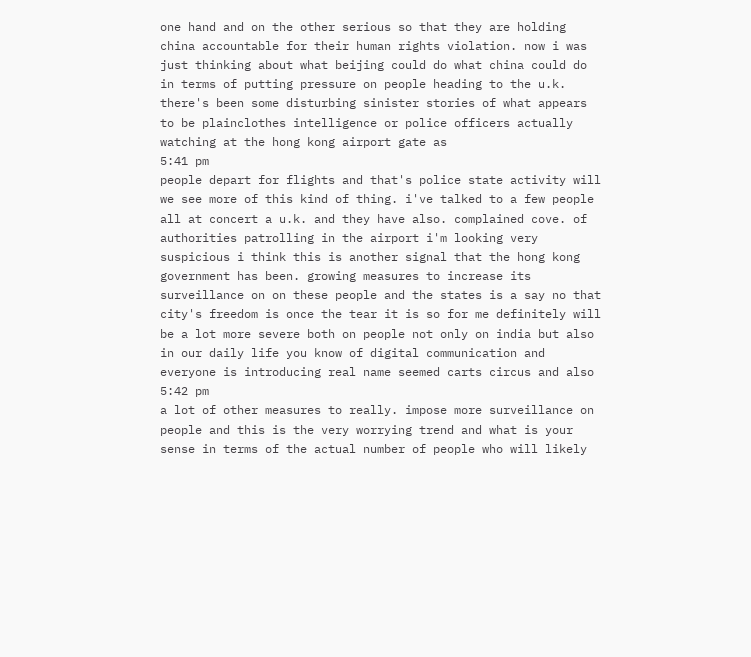one hand and on the other serious so that they are holding china accountable for their human rights violation. now i was just thinking about what beijing could do what china could do in terms of putting pressure on people heading to the u.k. there's been some disturbing sinister stories of what appears to be plainclothes intelligence or police officers actually watching at the hong kong airport gate as
5:41 pm
people depart for flights and that's police state activity will we see more of this kind of thing. i've talked to a few people all at concert a u.k. and they have also. complained cove. of authorities patrolling in the airport i'm looking very suspicious i think this is another signal that the hong kong government has been. growing measures to increase its surveillance on on these people and the states is a say no that city's freedom is once the tear it is so for me definitely will be a lot more severe both on people not only on india but also in our daily life you know of digital communication and everyone is introducing real name seemed carts circus and also
5:42 pm
a lot of other measures to really. impose more surveillance on people and this is the very worrying trend and what is your sense in terms of the actual number of people who will likely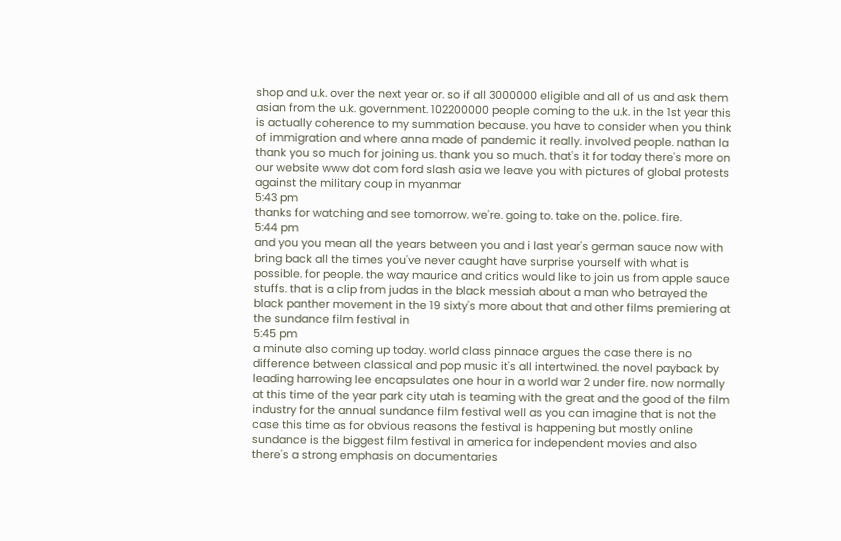shop and u.k. over the next year or. so if all 3000000 eligible and all of us and ask them asian from the u.k. government. 102200000 people coming to the u.k. in the 1st year this is actually coherence to my summation because. you have to consider when you think of immigration and where anna made of pandemic it really. involved people. nathan la thank you so much for joining us. thank you so much. that's it for today there's more on our website www dot com ford slash asia we leave you with pictures of global protests against the military coup in myanmar
5:43 pm
thanks for watching and see tomorrow. we're. going to. take on the. police. fire.
5:44 pm
and you you mean all the years between you and i last year's german sauce now with bring back all the times you've never caught have surprise yourself with what is possible. for people. the way maurice and critics would like to join us from apple sauce stuffs. that is a clip from judas in the black messiah about a man who betrayed the black panther movement in the 19 sixty's more about that and other films premiering at the sundance film festival in
5:45 pm
a minute also coming up today. world class pinnace argues the case there is no difference between classical and pop music it's all intertwined. the novel payback by leading harrowing lee encapsulates one hour in a world war 2 under fire. now normally at this time of the year park city utah is teaming with the great and the good of the film industry for the annual sundance film festival well as you can imagine that is not the case this time as for obvious reasons the festival is happening but mostly online sundance is the biggest film festival in america for independent movies and also there's a strong emphasis on documentaries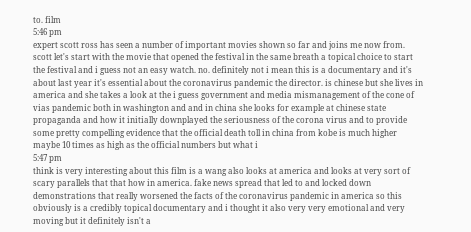to. film
5:46 pm
expert scott ross has seen a number of important movies shown so far and joins me now from. scott let's start with the movie that opened the festival in the same breath a topical choice to start the festival and i guess not an easy watch. no. definitely not i mean this is a documentary and it's about last year it's essential about the coronavirus pandemic the director. is chinese but she lives in america and she takes a look at the i guess government and media mismanagement of the cone of vias pandemic both in washington and and in china she looks for example at chinese state propaganda and how it initially downplayed the seriousness of the corona virus and to provide some pretty compelling evidence that the official death toll in china from kobe is much higher maybe 10 times as high as the official numbers but what i
5:47 pm
think is very interesting about this film is a wang also looks at america and looks at very sort of scary parallels that that how in america. fake news spread that led to and locked down demonstrations that really worsened the facts of the coronavirus pandemic in america so this obviously is a credibly topical documentary and i thought it also very very emotional and very moving but it definitely isn't a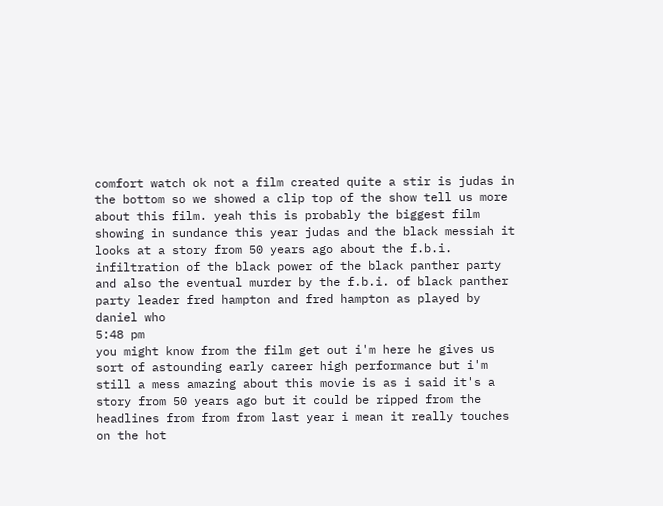comfort watch ok not a film created quite a stir is judas in the bottom so we showed a clip top of the show tell us more about this film. yeah this is probably the biggest film showing in sundance this year judas and the black messiah it looks at a story from 50 years ago about the f.b.i. infiltration of the black power of the black panther party and also the eventual murder by the f.b.i. of black panther party leader fred hampton and fred hampton as played by daniel who
5:48 pm
you might know from the film get out i'm here he gives us sort of astounding early career high performance but i'm still a mess amazing about this movie is as i said it's a story from 50 years ago but it could be ripped from the headlines from from from last year i mean it really touches on the hot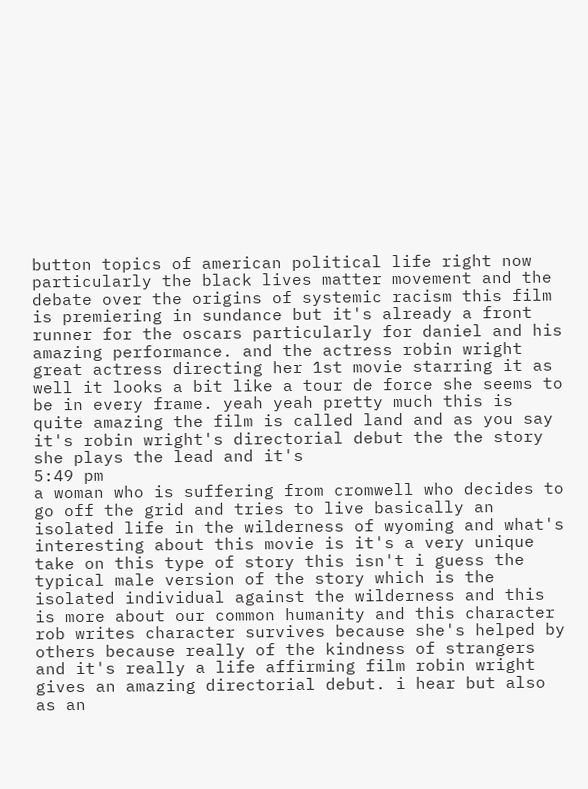button topics of american political life right now particularly the black lives matter movement and the debate over the origins of systemic racism this film is premiering in sundance but it's already a front runner for the oscars particularly for daniel and his amazing performance. and the actress robin wright great actress directing her 1st movie starring it as well it looks a bit like a tour de force she seems to be in every frame. yeah yeah pretty much this is quite amazing the film is called land and as you say it's robin wright's directorial debut the the story she plays the lead and it's
5:49 pm
a woman who is suffering from cromwell who decides to go off the grid and tries to live basically an isolated life in the wilderness of wyoming and what's interesting about this movie is it's a very unique take on this type of story this isn't i guess the typical male version of the story which is the isolated individual against the wilderness and this is more about our common humanity and this character rob writes character survives because she's helped by others because really of the kindness of strangers and it's really a life affirming film robin wright gives an amazing directorial debut. i hear but also as an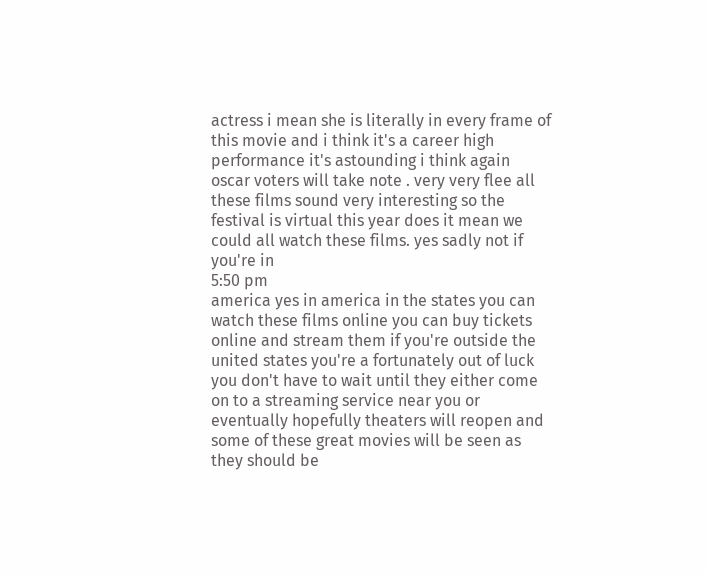actress i mean she is literally in every frame of this movie and i think it's a career high performance it's astounding i think again oscar voters will take note . very very flee all these films sound very interesting so the festival is virtual this year does it mean we could all watch these films. yes sadly not if you're in
5:50 pm
america yes in america in the states you can watch these films online you can buy tickets online and stream them if you're outside the united states you're a fortunately out of luck you don't have to wait until they either come on to a streaming service near you or eventually hopefully theaters will reopen and some of these great movies will be seen as they should be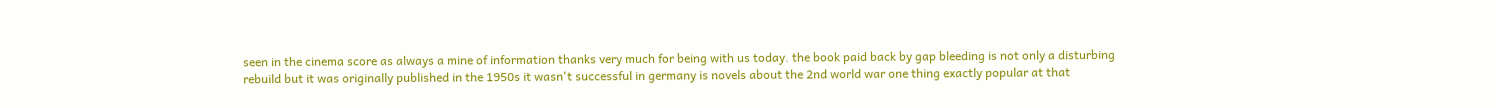seen in the cinema score as always a mine of information thanks very much for being with us today. the book paid back by gap bleeding is not only a disturbing rebuild but it was originally published in the 1950s it wasn't successful in germany is novels about the 2nd world war one thing exactly popular at that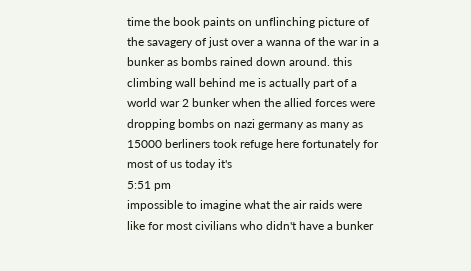time the book paints on unflinching picture of the savagery of just over a wanna of the war in a bunker as bombs rained down around. this climbing wall behind me is actually part of a world war 2 bunker when the allied forces were dropping bombs on nazi germany as many as 15000 berliners took refuge here fortunately for most of us today it's
5:51 pm
impossible to imagine what the air raids were like for most civilians who didn't have a bunker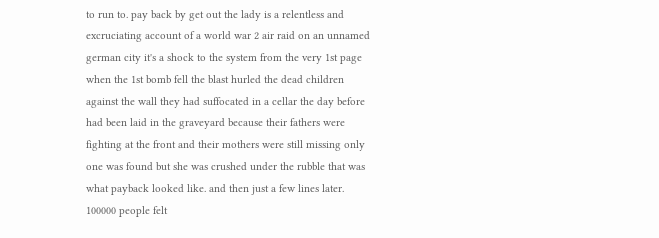to run to. pay back by get out the lady is a relentless and excruciating account of a world war 2 air raid on an unnamed german city it's a shock to the system from the very 1st page when the 1st bomb fell the blast hurled the dead children against the wall they had suffocated in a cellar the day before had been laid in the graveyard because their fathers were fighting at the front and their mothers were still missing only one was found but she was crushed under the rubble that was what payback looked like. and then just a few lines later. 100000 people felt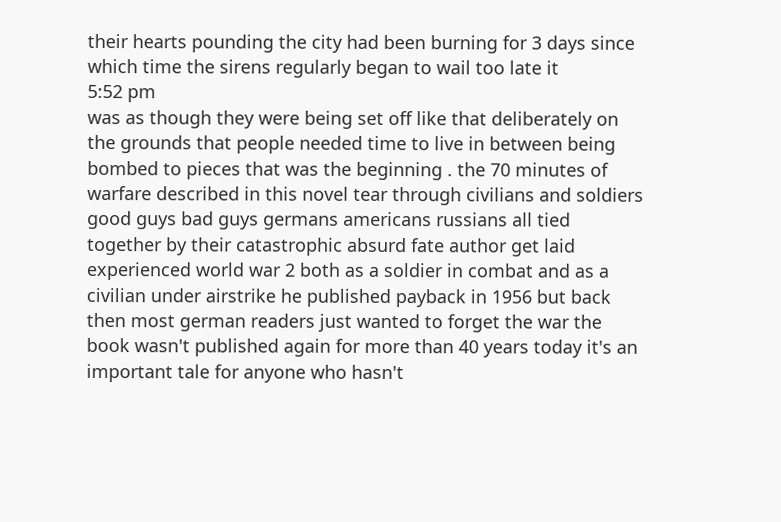their hearts pounding the city had been burning for 3 days since which time the sirens regularly began to wail too late it
5:52 pm
was as though they were being set off like that deliberately on the grounds that people needed time to live in between being bombed to pieces that was the beginning . the 70 minutes of warfare described in this novel tear through civilians and soldiers good guys bad guys germans americans russians all tied together by their catastrophic absurd fate author get laid experienced world war 2 both as a soldier in combat and as a civilian under airstrike he published payback in 1956 but back then most german readers just wanted to forget the war the book wasn't published again for more than 40 years today it's an important tale for anyone who hasn't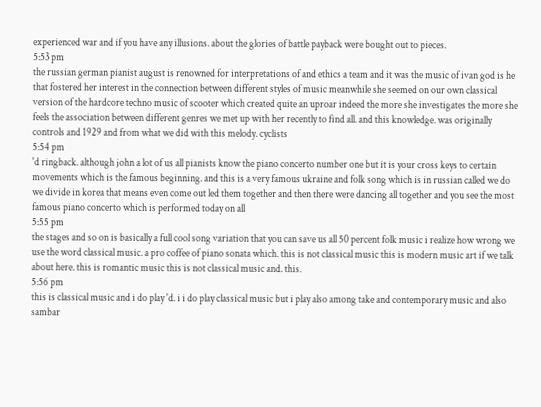experienced war and if you have any illusions. about the glories of battle payback were bought out to pieces.
5:53 pm
the russian german pianist august is renowned for interpretations of and ethics a team and it was the music of ivan god is he that fostered her interest in the connection between different styles of music meanwhile she seemed on our own classical version of the hardcore techno music of scooter which created quite an uproar indeed the more she investigates the more she feels the association between different genres we met up with her recently to find all. and this knowledge. was originally controls and 1929 and from what we did with this melody. cyclists
5:54 pm
'd ringback. although john a lot of us all pianists know the piano concerto number one but it is your cross keys to certain movements which is the famous beginning. and this is a very famous ukraine and folk song which is in russian called we do we divide in korea that means even come out led them together and then there were dancing all together and you see the most famous piano concerto which is performed today on all
5:55 pm
the stages and so on is basically a full cool song variation that you can save us all 50 percent folk music i realize how wrong we use the word classical music. a pro coffee of piano sonata which. this is not classical music this is modern music art if we talk about here. this is romantic music this is not classical music and. this.
5:56 pm
this is classical music and i do play 'd. i i do play classical music but i play also among take and contemporary music and also sambar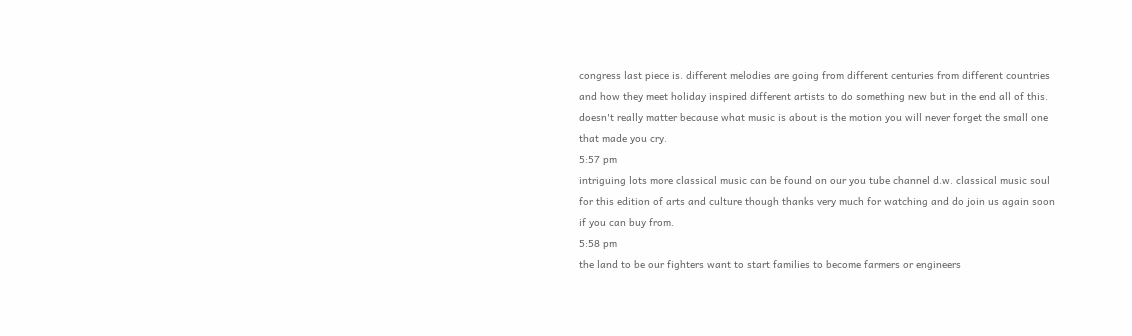congress last piece is. different melodies are going from different centuries from different countries and how they meet holiday inspired different artists to do something new but in the end all of this. doesn't really matter because what music is about is the motion you will never forget the small one that made you cry.
5:57 pm
intriguing lots more classical music can be found on our you tube channel d.w. classical music soul for this edition of arts and culture though thanks very much for watching and do join us again soon if you can buy from.
5:58 pm
the land to be our fighters want to start families to become farmers or engineers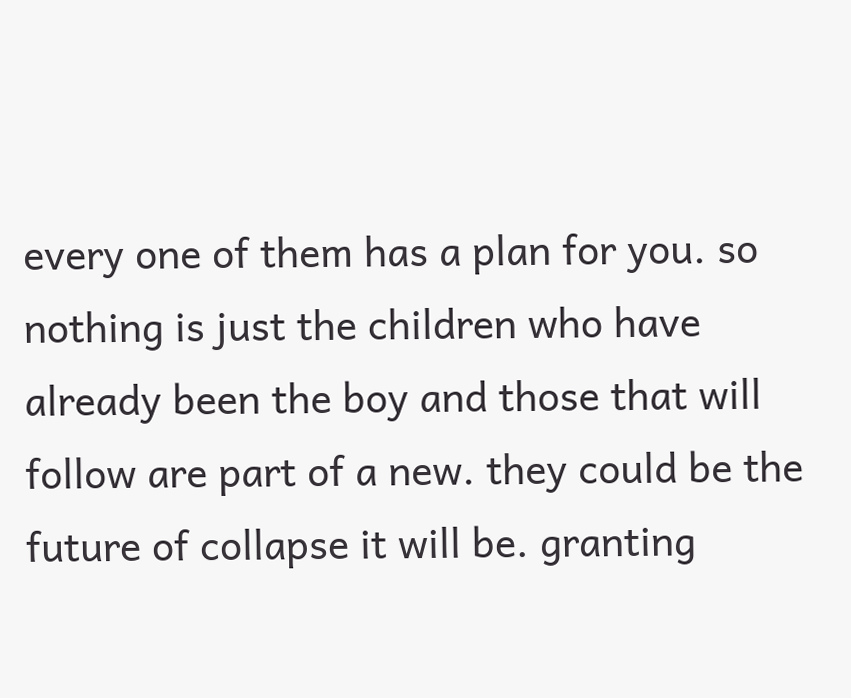every one of them has a plan for you. so nothing is just the children who have already been the boy and those that will follow are part of a new. they could be the future of collapse it will be. granting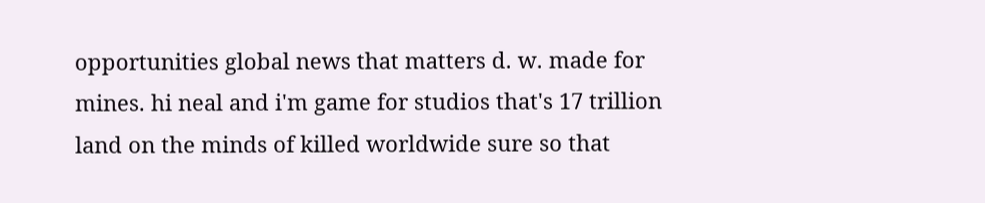opportunities global news that matters d. w. made for mines. hi neal and i'm game for studios that's 17 trillion land on the minds of killed worldwide sure so that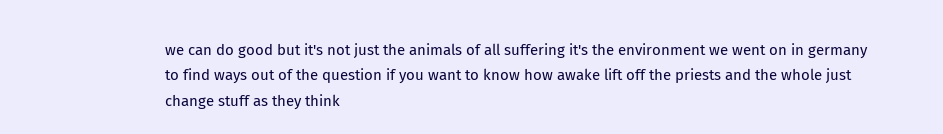we can do good but it's not just the animals of all suffering it's the environment we went on in germany to find ways out of the question if you want to know how awake lift off the priests and the whole just change stuff as they think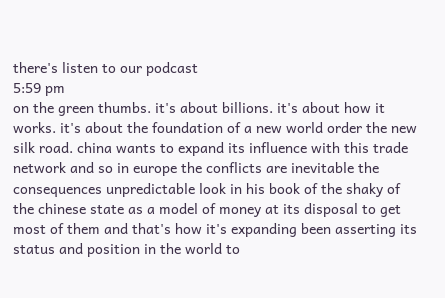there's listen to our podcast
5:59 pm
on the green thumbs. it's about billions. it's about how it works. it's about the foundation of a new world order the new silk road. china wants to expand its influence with this trade network and so in europe the conflicts are inevitable the consequences unpredictable look in his book of the shaky of the chinese state as a model of money at its disposal to get most of them and that's how it's expanding been asserting its status and position in the world to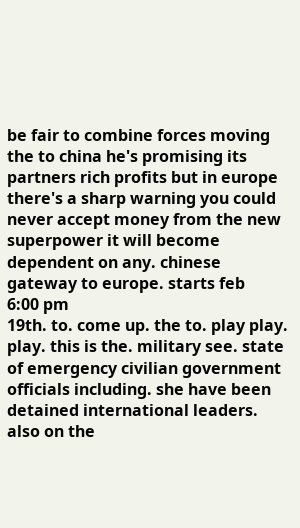be fair to combine forces moving the to china he's promising its partners rich profits but in europe there's a sharp warning you could never accept money from the new superpower it will become dependent on any. chinese gateway to europe. starts feb
6:00 pm
19th. to. come up. the to. play play. play. this is the. military see. state of emergency civilian government officials including. she have been detained international leaders. also on the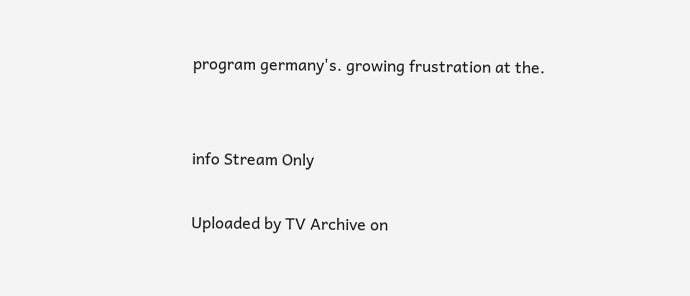program germany's. growing frustration at the.


info Stream Only

Uploaded by TV Archive on